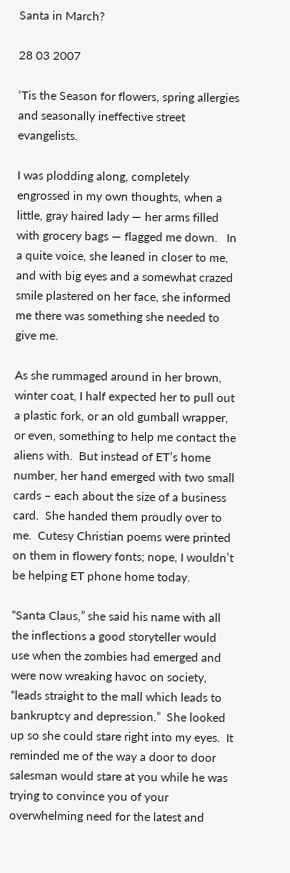Santa in March?

28 03 2007

‘Tis the Season for flowers, spring allergies and seasonally ineffective street evangelists.

I was plodding along, completely engrossed in my own thoughts, when a little, gray haired lady — her arms filled with grocery bags — flagged me down.   In a quite voice, she leaned in closer to me, and with big eyes and a somewhat crazed smile plastered on her face, she informed me there was something she needed to give me.

As she rummaged around in her brown, winter coat, I half expected her to pull out a plastic fork, or an old gumball wrapper, or even, something to help me contact the aliens with.  But instead of ET’s home number, her hand emerged with two small cards – each about the size of a business card.  She handed them proudly over to me.  Cutesy Christian poems were printed on them in flowery fonts; nope, I wouldn’t be helping ET phone home today.

“Santa Claus,” she said his name with all the inflections a good storyteller would use when the zombies had emerged and were now wreaking havoc on society, “leads straight to the mall which leads to bankruptcy and depression.”  She looked up so she could stare right into my eyes.  It reminded me of the way a door to door salesman would stare at you while he was trying to convince you of your overwhelming need for the latest and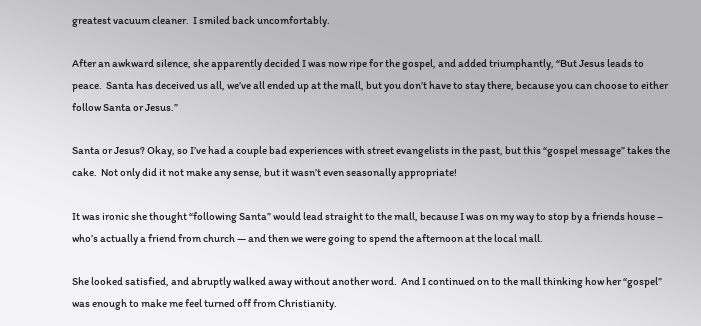greatest vacuum cleaner.  I smiled back uncomfortably.

After an awkward silence, she apparently decided I was now ripe for the gospel, and added triumphantly, “But Jesus leads to peace.  Santa has deceived us all, we’ve all ended up at the mall, but you don’t have to stay there, because you can choose to either follow Santa or Jesus.”

Santa or Jesus? Okay, so I’ve had a couple bad experiences with street evangelists in the past, but this “gospel message” takes the cake.  Not only did it not make any sense, but it wasn’t even seasonally appropriate!

It was ironic she thought “following Santa” would lead straight to the mall, because I was on my way to stop by a friends house – who’s actually a friend from church — and then we were going to spend the afternoon at the local mall.

She looked satisfied, and abruptly walked away without another word.  And I continued on to the mall thinking how her “gospel” was enough to make me feel turned off from Christianity.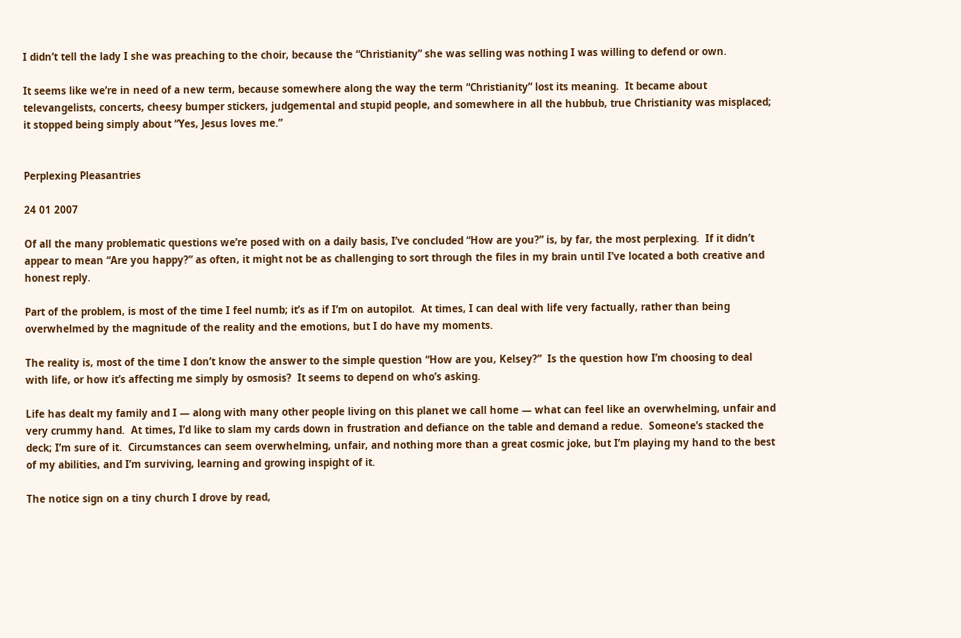I didn’t tell the lady I she was preaching to the choir, because the “Christianity” she was selling was nothing I was willing to defend or own.

It seems like we’re in need of a new term, because somewhere along the way the term “Christianity” lost its meaning.  It became about televangelists, concerts, cheesy bumper stickers, judgemental and stupid people, and somewhere in all the hubbub, true Christianity was misplaced; it stopped being simply about “Yes, Jesus loves me.”


Perplexing Pleasantries

24 01 2007

Of all the many problematic questions we’re posed with on a daily basis, I’ve concluded “How are you?” is, by far, the most perplexing.  If it didn’t appear to mean “Are you happy?” as often, it might not be as challenging to sort through the files in my brain until I’ve located a both creative and honest reply.

Part of the problem, is most of the time I feel numb; it’s as if I’m on autopilot.  At times, I can deal with life very factually, rather than being overwhelmed by the magnitude of the reality and the emotions, but I do have my moments.

The reality is, most of the time I don’t know the answer to the simple question “How are you, Kelsey?”  Is the question how I’m choosing to deal with life, or how it’s affecting me simply by osmosis?  It seems to depend on who’s asking.

Life has dealt my family and I — along with many other people living on this planet we call home — what can feel like an overwhelming, unfair and very crummy hand.  At times, I’d like to slam my cards down in frustration and defiance on the table and demand a redue.  Someone’s stacked the deck; I’m sure of it.  Circumstances can seem overwhelming, unfair, and nothing more than a great cosmic joke, but I’m playing my hand to the best of my abilities, and I’m surviving, learning and growing inspight of it.

The notice sign on a tiny church I drove by read,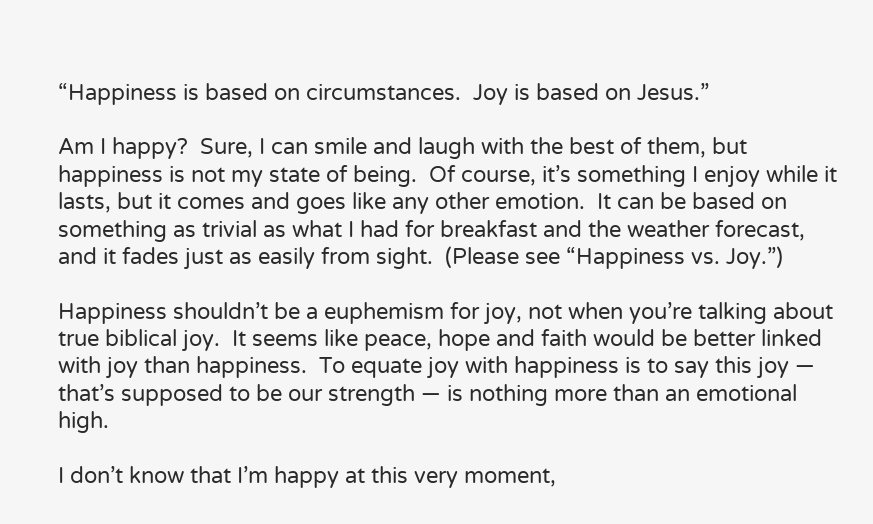“Happiness is based on circumstances.  Joy is based on Jesus.”

Am I happy?  Sure, I can smile and laugh with the best of them, but happiness is not my state of being.  Of course, it’s something I enjoy while it lasts, but it comes and goes like any other emotion.  It can be based on something as trivial as what I had for breakfast and the weather forecast, and it fades just as easily from sight.  (Please see “Happiness vs. Joy.”)

Happiness shouldn’t be a euphemism for joy, not when you’re talking about true biblical joy.  It seems like peace, hope and faith would be better linked with joy than happiness.  To equate joy with happiness is to say this joy — that’s supposed to be our strength — is nothing more than an emotional high.

I don’t know that I’m happy at this very moment,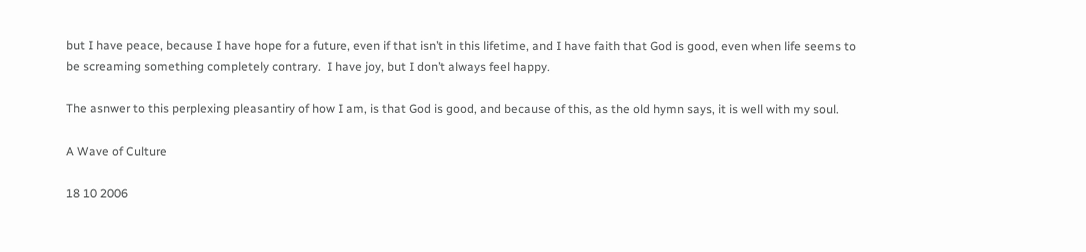but I have peace, because I have hope for a future, even if that isn’t in this lifetime, and I have faith that God is good, even when life seems to be screaming something completely contrary.  I have joy, but I don’t always feel happy.

The asnwer to this perplexing pleasantiry of how I am, is that God is good, and because of this, as the old hymn says, it is well with my soul.

A Wave of Culture

18 10 2006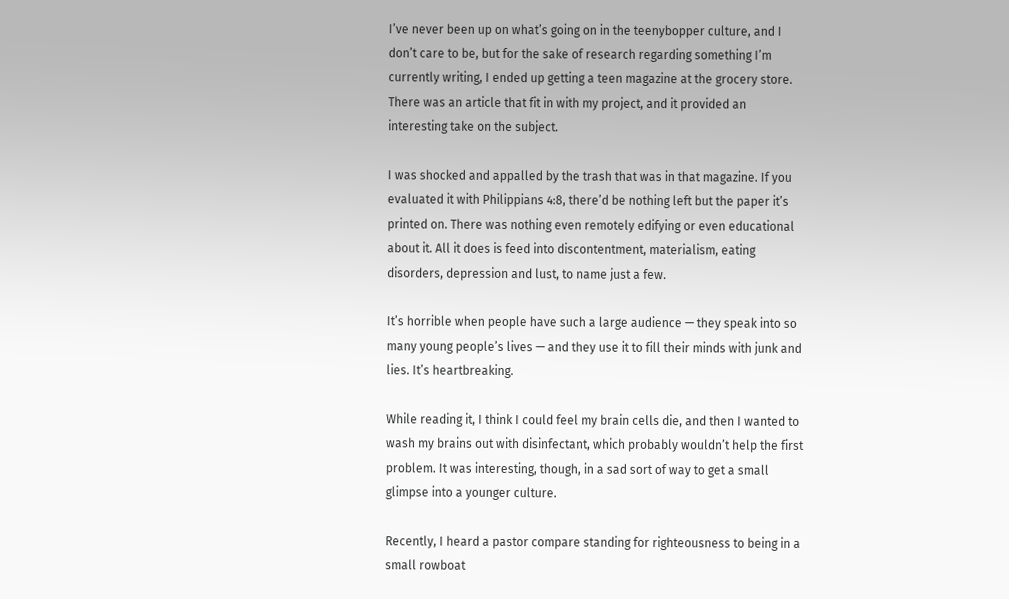I’ve never been up on what’s going on in the teenybopper culture, and I don’t care to be, but for the sake of research regarding something I’m currently writing, I ended up getting a teen magazine at the grocery store. There was an article that fit in with my project, and it provided an interesting take on the subject.

I was shocked and appalled by the trash that was in that magazine. If you evaluated it with Philippians 4:8, there’d be nothing left but the paper it’s printed on. There was nothing even remotely edifying or even educational about it. All it does is feed into discontentment, materialism, eating disorders, depression and lust, to name just a few.

It’s horrible when people have such a large audience — they speak into so many young people’s lives — and they use it to fill their minds with junk and lies. It’s heartbreaking.

While reading it, I think I could feel my brain cells die, and then I wanted to wash my brains out with disinfectant, which probably wouldn’t help the first problem. It was interesting, though, in a sad sort of way to get a small glimpse into a younger culture.

Recently, I heard a pastor compare standing for righteousness to being in a small rowboat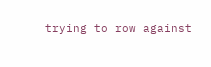trying to row against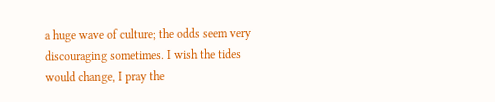a huge wave of culture; the odds seem very discouraging sometimes. I wish the tides would change, I pray the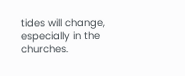tides will change, especially in the churches.